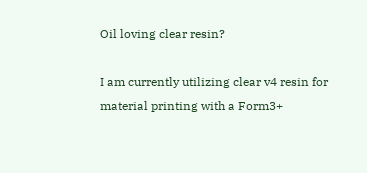Oil loving clear resin?

I am currently utilizing clear v4 resin for material printing with a Form3+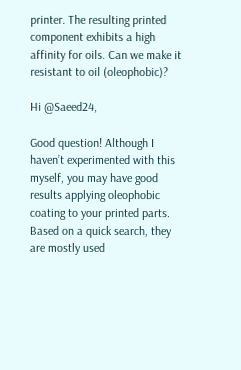printer. The resulting printed component exhibits a high affinity for oils. Can we make it resistant to oil (oleophobic)?

Hi @Saeed24,

Good question! Although I haven’t experimented with this myself, you may have good results applying oleophobic coating to your printed parts. Based on a quick search, they are mostly used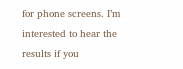for phone screens. I’m interested to hear the results if you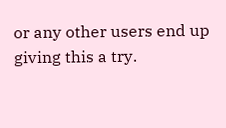or any other users end up giving this a try.